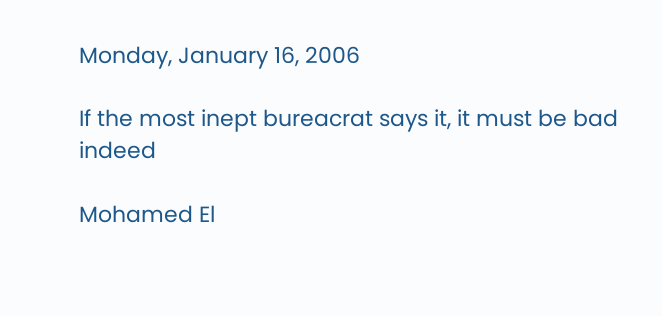Monday, January 16, 2006

If the most inept bureacrat says it, it must be bad indeed

Mohamed El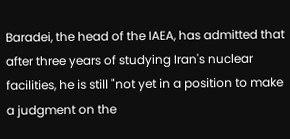Baradei, the head of the IAEA, has admitted that after three years of studying Iran's nuclear facilities, he is still "not yet in a position to make a judgment on the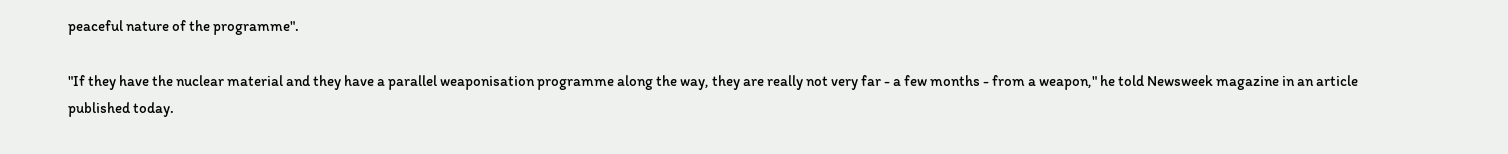peaceful nature of the programme".

"If they have the nuclear material and they have a parallel weaponisation programme along the way, they are really not very far - a few months - from a weapon," he told Newsweek magazine in an article published today.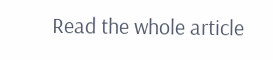Read the whole article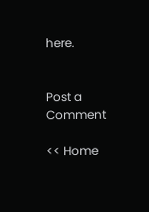here.


Post a Comment

<< Home